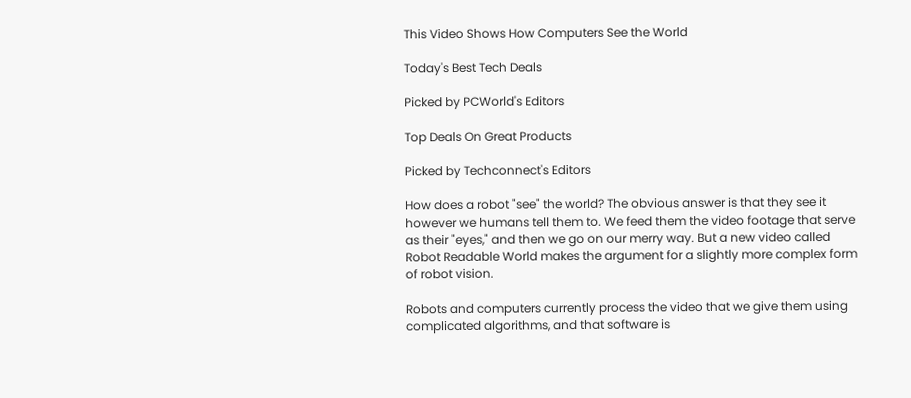This Video Shows How Computers See the World

Today's Best Tech Deals

Picked by PCWorld's Editors

Top Deals On Great Products

Picked by Techconnect's Editors

How does a robot "see" the world? The obvious answer is that they see it however we humans tell them to. We feed them the video footage that serve as their "eyes," and then we go on our merry way. But a new video called Robot Readable World makes the argument for a slightly more complex form of robot vision.

Robots and computers currently process the video that we give them using complicated algorithms, and that software is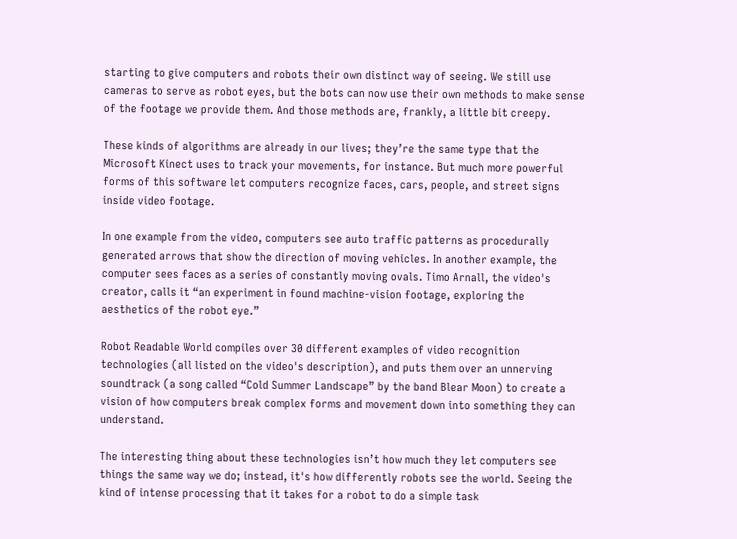starting to give computers and robots their own distinct way of seeing. We still use cameras to serve as robot eyes, but the bots can now use their own methods to make sense of the footage we provide them. And those methods are, frankly, a little bit creepy.

These kinds of algorithms are already in our lives; they’re the same type that the Microsoft Kinect uses to track your movements, for instance. But much more powerful forms of this software let computers recognize faces, cars, people, and street signs inside video footage.

In one example from the video, computers see auto traffic patterns as procedurally generated arrows that show the direction of moving vehicles. In another example, the computer sees faces as a series of constantly moving ovals. Timo Arnall, the video's creator, calls it “an experiment in found machine-vision footage, exploring the aesthetics of the robot eye.”

Robot Readable World compiles over 30 different examples of video recognition technologies (all listed on the video's description), and puts them over an unnerving soundtrack (a song called “Cold Summer Landscape” by the band Blear Moon) to create a vision of how computers break complex forms and movement down into something they can understand.

The interesting thing about these technologies isn’t how much they let computers see things the same way we do; instead, it's how differently robots see the world. Seeing the kind of intense processing that it takes for a robot to do a simple task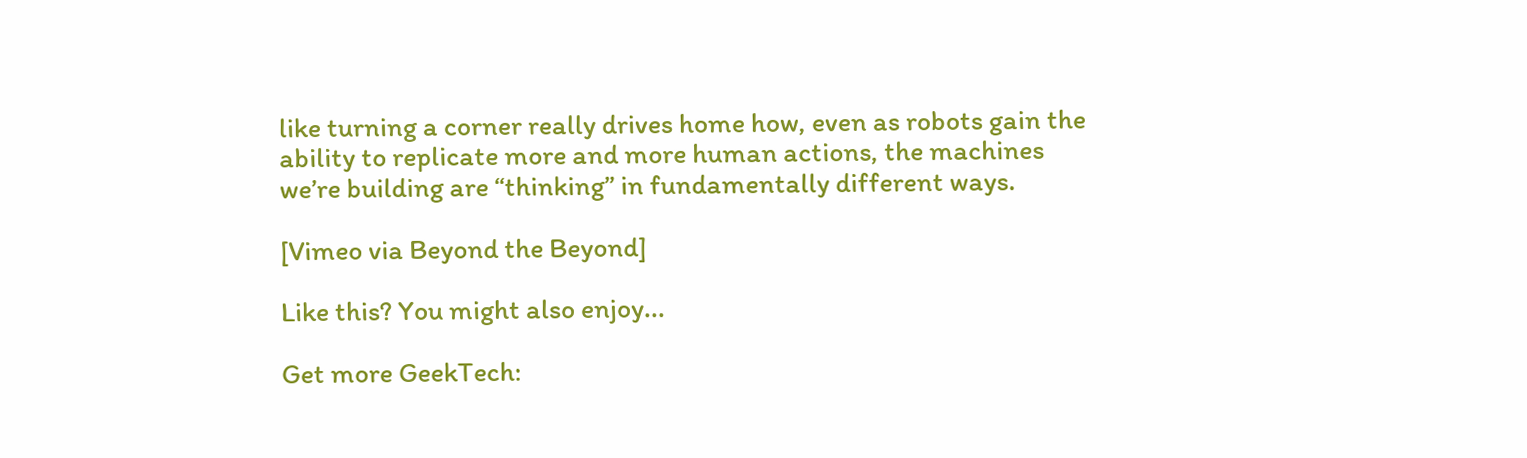like turning a corner really drives home how, even as robots gain the ability to replicate more and more human actions, the machines we’re building are “thinking” in fundamentally different ways.

[Vimeo via Beyond the Beyond]

Like this? You might also enjoy...

Get more GeekTech: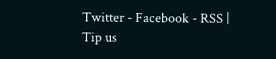Twitter - Facebook - RSS | Tip us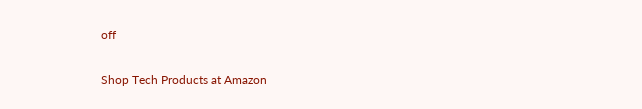off

Shop Tech Products at Amazon